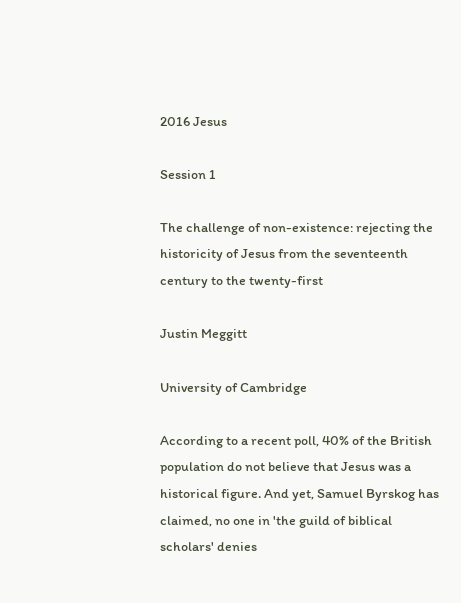2016 Jesus

Session 1

The challenge of non-existence: rejecting the historicity of Jesus from the seventeenth century to the twenty-first

Justin Meggitt

University of Cambridge

According to a recent poll, 40% of the British population do not believe that Jesus was a historical figure. And yet, Samuel Byrskog has claimed, no one in 'the guild of biblical scholars' denies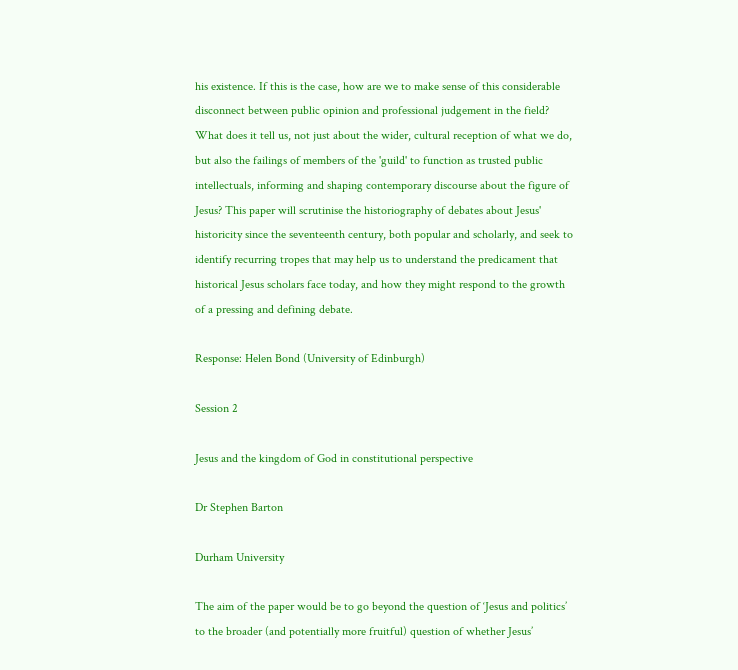his existence. If this is the case, how are we to make sense of this considerable disconnect between public opinion and professional judgement in the field? What does it tell us, not just about the wider, cultural reception of what we do, but also the failings of members of the 'guild' to function as trusted public intellectuals, informing and shaping contemporary discourse about the figure of Jesus? This paper will scrutinise the historiography of debates about Jesus' historicity since the seventeenth century, both popular and scholarly, and seek to identify recurring tropes that may help us to understand the predicament that historical Jesus scholars face today, and how they might respond to the growth of a pressing and defining debate.

Response: Helen Bond (University of Edinburgh)

Session 2

Jesus and the kingdom of God in constitutional perspective

Dr Stephen Barton

Durham University

The aim of the paper would be to go beyond the question of ‘Jesus and politics’ to the broader (and potentially more fruitful) question of whether Jesus’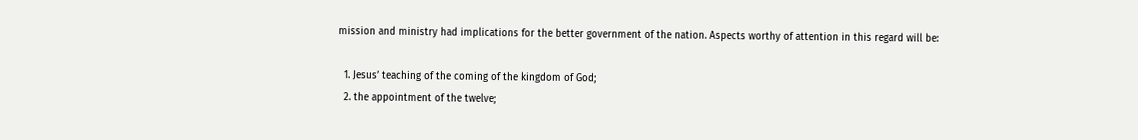mission and ministry had implications for the better government of the nation. Aspects worthy of attention in this regard will be:

  1. Jesus’ teaching of the coming of the kingdom of God;
  2. the appointment of the twelve;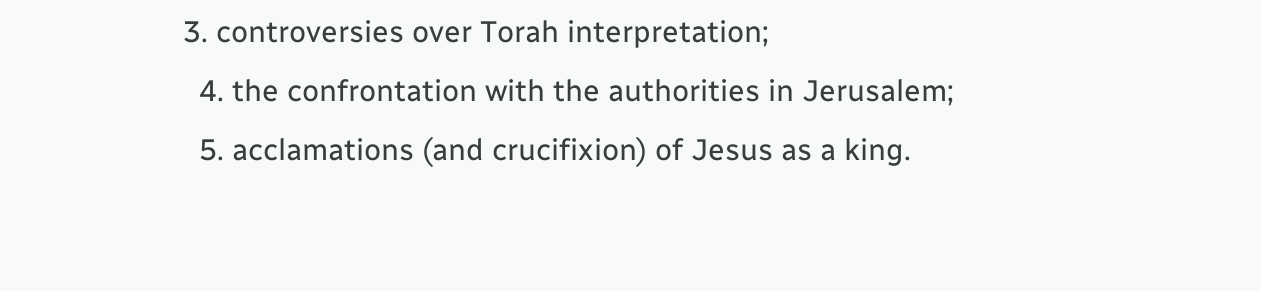3. controversies over Torah interpretation;
  4. the confrontation with the authorities in Jerusalem;
  5. acclamations (and crucifixion) of Jesus as a king.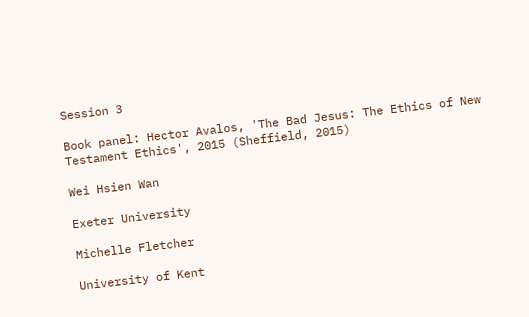Session 3

Book panel: Hector Avalos, 'The Bad Jesus: The Ethics of New Testament Ethics', 2015 (Sheffield, 2015)

Wei Hsien Wan

Exeter University

Michelle Fletcher

University of Kent